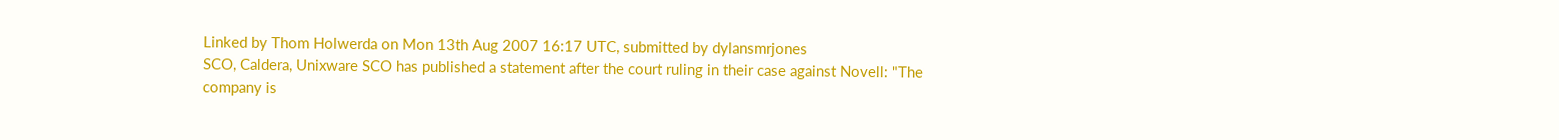Linked by Thom Holwerda on Mon 13th Aug 2007 16:17 UTC, submitted by dylansmrjones
SCO, Caldera, Unixware SCO has published a statement after the court ruling in their case against Novell: "The company is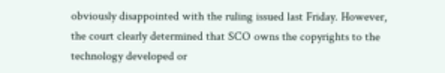obviously disappointed with the ruling issued last Friday. However, the court clearly determined that SCO owns the copyrights to the technology developed or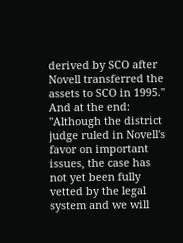derived by SCO after Novell transferred the assets to SCO in 1995." And at the end: "Although the district judge ruled in Novell's favor on important issues, the case has not yet been fully vetted by the legal system and we will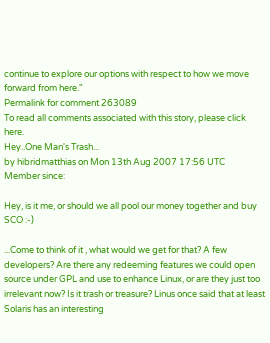continue to explore our options with respect to how we move forward from here."
Permalink for comment 263089
To read all comments associated with this story, please click here.
Hey..One Man's Trash...
by hibridmatthias on Mon 13th Aug 2007 17:56 UTC
Member since:

Hey, is it me, or should we all pool our money together and buy SCO :-)

...Come to think of it , what would we get for that? A few developers? Are there any redeeming features we could open source under GPL and use to enhance Linux, or are they just too irrelevant now? Is it trash or treasure? Linus once said that at least Solaris has an interesting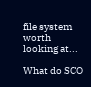file system worth looking at...

What do SCO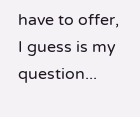have to offer, I guess is my question...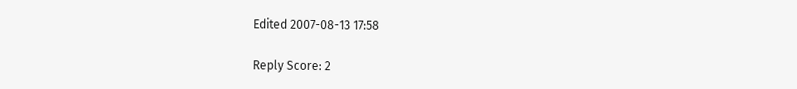Edited 2007-08-13 17:58

Reply Score: 2